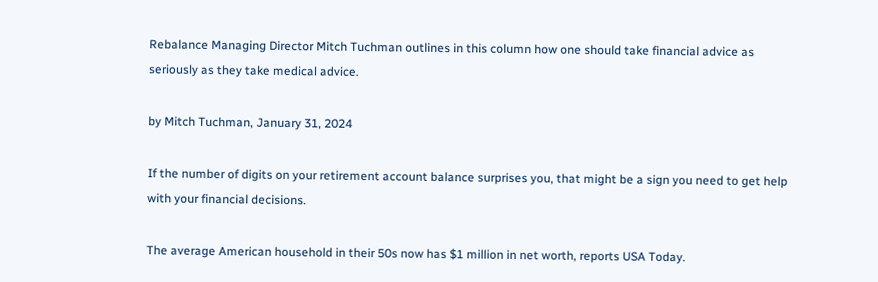Rebalance Managing Director Mitch Tuchman outlines in this column how one should take financial advice as seriously as they take medical advice.

by Mitch Tuchman, January 31, 2024

If the number of digits on your retirement account balance surprises you, that might be a sign you need to get help with your financial decisions.

The average American household in their 50s now has $1 million in net worth, reports USA Today.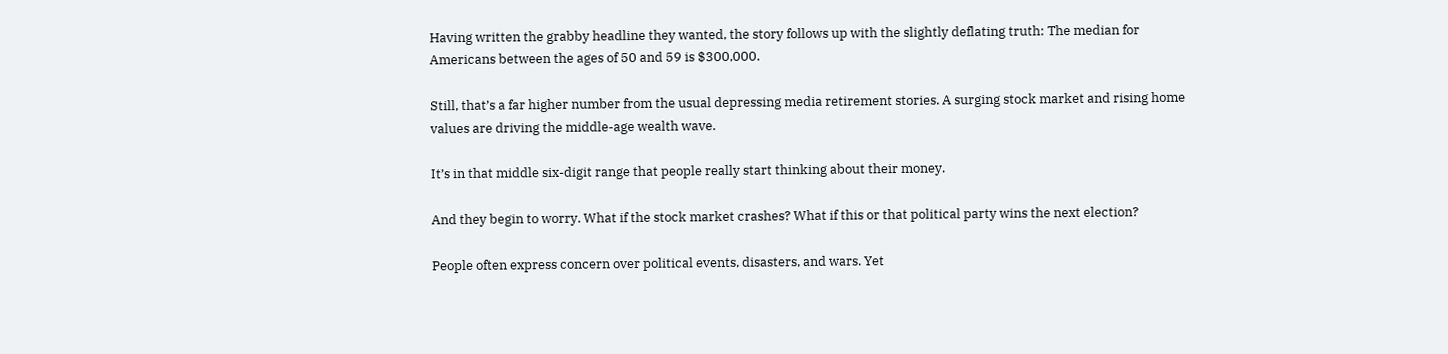Having written the grabby headline they wanted, the story follows up with the slightly deflating truth: The median for Americans between the ages of 50 and 59 is $300,000.

Still, that’s a far higher number from the usual depressing media retirement stories. A surging stock market and rising home values are driving the middle-age wealth wave.

It’s in that middle six-digit range that people really start thinking about their money.

And they begin to worry. What if the stock market crashes? What if this or that political party wins the next election?

People often express concern over political events, disasters, and wars. Yet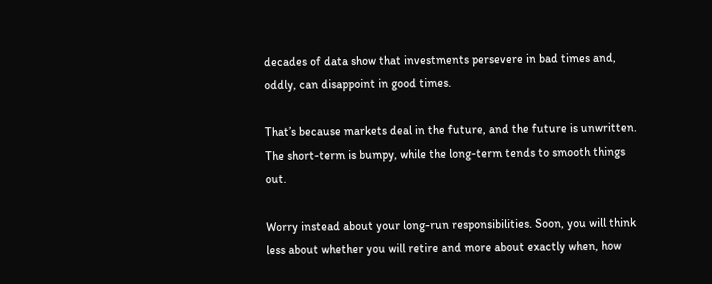decades of data show that investments persevere in bad times and, oddly, can disappoint in good times.

That’s because markets deal in the future, and the future is unwritten. The short-term is bumpy, while the long-term tends to smooth things out.

Worry instead about your long-run responsibilities. Soon, you will think less about whether you will retire and more about exactly when, how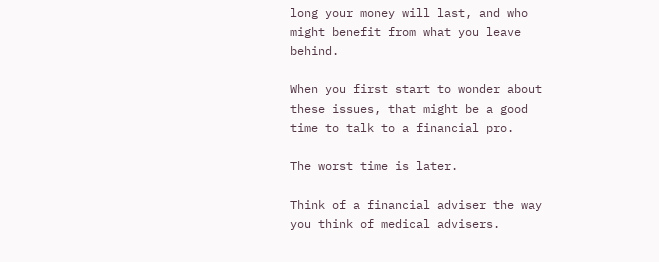long your money will last, and who might benefit from what you leave behind.

When you first start to wonder about these issues, that might be a good time to talk to a financial pro.

The worst time is later.

Think of a financial adviser the way you think of medical advisers.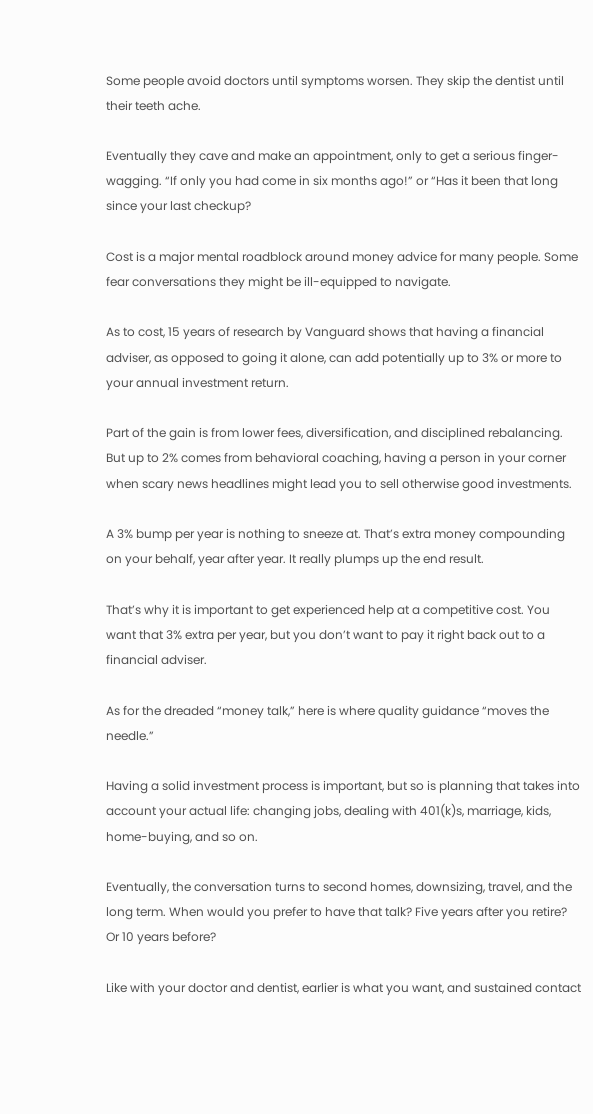Some people avoid doctors until symptoms worsen. They skip the dentist until their teeth ache.

Eventually they cave and make an appointment, only to get a serious finger-wagging. “If only you had come in six months ago!” or “Has it been that long since your last checkup?

Cost is a major mental roadblock around money advice for many people. Some fear conversations they might be ill-equipped to navigate.

As to cost, 15 years of research by Vanguard shows that having a financial adviser, as opposed to going it alone, can add potentially up to 3% or more to your annual investment return.

Part of the gain is from lower fees, diversification, and disciplined rebalancing. But up to 2% comes from behavioral coaching, having a person in your corner when scary news headlines might lead you to sell otherwise good investments.

A 3% bump per year is nothing to sneeze at. That’s extra money compounding on your behalf, year after year. It really plumps up the end result.

That’s why it is important to get experienced help at a competitive cost. You want that 3% extra per year, but you don’t want to pay it right back out to a financial adviser.

As for the dreaded “money talk,” here is where quality guidance “moves the needle.”

Having a solid investment process is important, but so is planning that takes into account your actual life: changing jobs, dealing with 401(k)s, marriage, kids, home-buying, and so on.

Eventually, the conversation turns to second homes, downsizing, travel, and the long term. When would you prefer to have that talk? Five years after you retire? Or 10 years before?

Like with your doctor and dentist, earlier is what you want, and sustained contact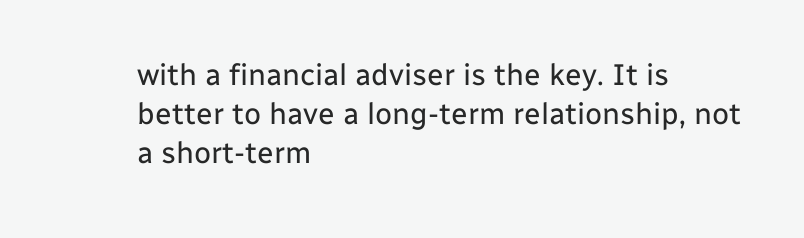with a financial adviser is the key. It is better to have a long-term relationship, not a short-term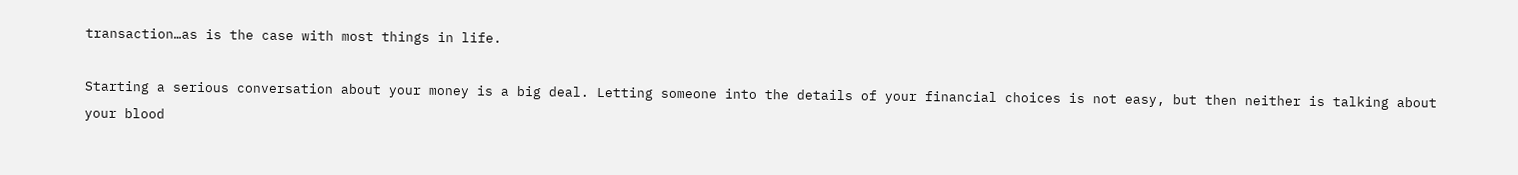transaction…as is the case with most things in life.

Starting a serious conversation about your money is a big deal. Letting someone into the details of your financial choices is not easy, but then neither is talking about your blood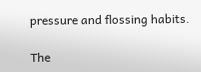pressure and flossing habits.

The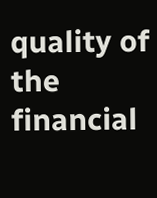quality of the financial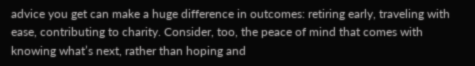advice you get can make a huge difference in outcomes: retiring early, traveling with ease, contributing to charity. Consider, too, the peace of mind that comes with knowing what’s next, rather than hoping and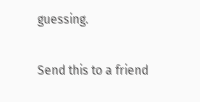guessing.

Send this to a friend